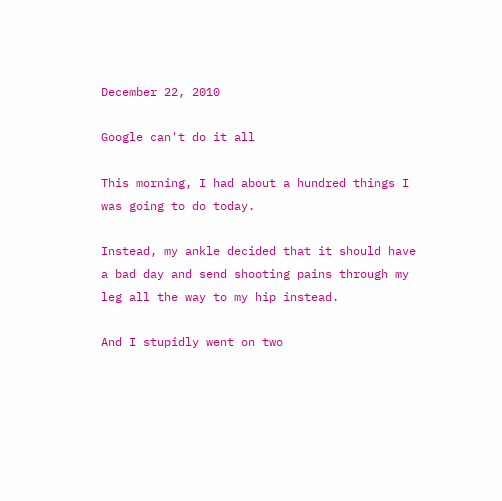December 22, 2010

Google can't do it all

This morning, I had about a hundred things I was going to do today.

Instead, my ankle decided that it should have a bad day and send shooting pains through my leg all the way to my hip instead.

And I stupidly went on two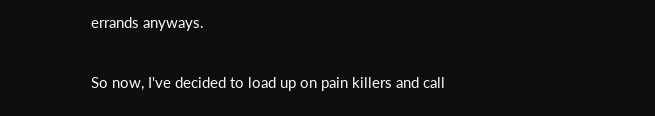errands anyways.

So now, I've decided to load up on pain killers and call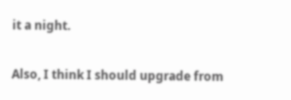it a night.

Also, I think I should upgrade from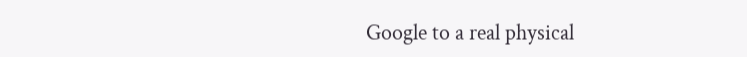Google to a real physical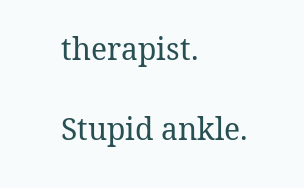therapist.

Stupid ankle.